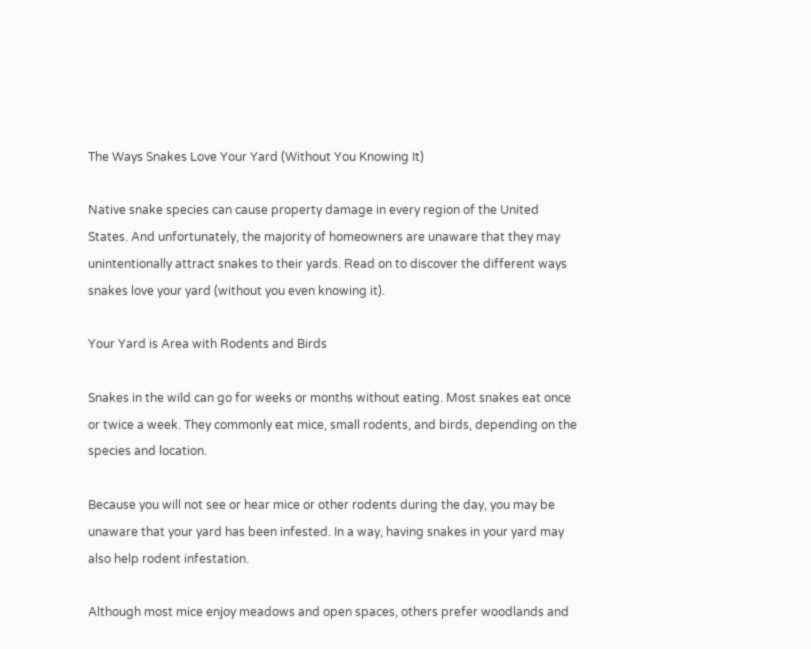The Ways Snakes Love Your Yard (Without You Knowing It)

Native snake species can cause property damage in every region of the United States. And unfortunately, the majority of homeowners are unaware that they may unintentionally attract snakes to their yards. Read on to discover the different ways snakes love your yard (without you even knowing it).

Your Yard is Area with Rodents and Birds

Snakes in the wild can go for weeks or months without eating. Most snakes eat once or twice a week. They commonly eat mice, small rodents, and birds, depending on the species and location.

Because you will not see or hear mice or other rodents during the day, you may be unaware that your yard has been infested. In a way, having snakes in your yard may also help rodent infestation.

Although most mice enjoy meadows and open spaces, others prefer woodlands and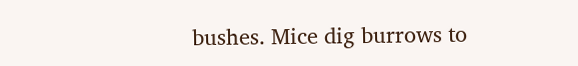bushes. Mice dig burrows to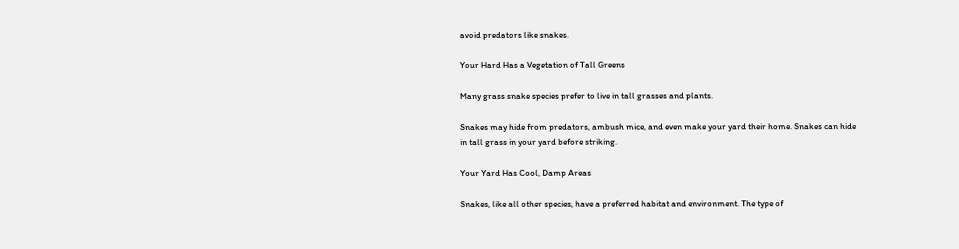avoid predators like snakes.

Your Hard Has a Vegetation of Tall Greens

Many grass snake species prefer to live in tall grasses and plants.

Snakes may hide from predators, ambush mice, and even make your yard their home. Snakes can hide in tall grass in your yard before striking.

Your Yard Has Cool, Damp Areas

Snakes, like all other species, have a preferred habitat and environment. The type of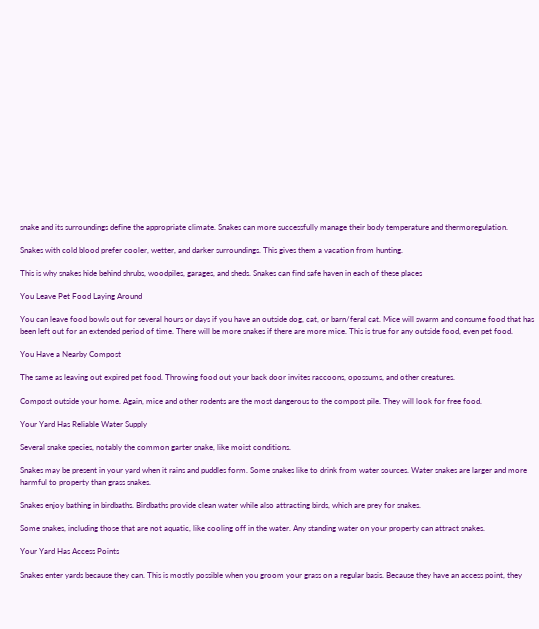snake and its surroundings define the appropriate climate. Snakes can more successfully manage their body temperature and thermoregulation.

Snakes with cold blood prefer cooler, wetter, and darker surroundings. This gives them a vacation from hunting.

This is why snakes hide behind shrubs, woodpiles, garages, and sheds. Snakes can find safe haven in each of these places

You Leave Pet Food Laying Around

You can leave food bowls out for several hours or days if you have an outside dog, cat, or barn/feral cat. Mice will swarm and consume food that has been left out for an extended period of time. There will be more snakes if there are more mice. This is true for any outside food, even pet food.

You Have a Nearby Compost

The same as leaving out expired pet food. Throwing food out your back door invites raccoons, opossums, and other creatures.

Compost outside your home. Again, mice and other rodents are the most dangerous to the compost pile. They will look for free food.

Your Yard Has Reliable Water Supply

Several snake species, notably the common garter snake, like moist conditions.

Snakes may be present in your yard when it rains and puddles form. Some snakes like to drink from water sources. Water snakes are larger and more harmful to property than grass snakes.

Snakes enjoy bathing in birdbaths. Birdbaths provide clean water while also attracting birds, which are prey for snakes.

Some snakes, including those that are not aquatic, like cooling off in the water. Any standing water on your property can attract snakes.

Your Yard Has Access Points

Snakes enter yards because they can. This is mostly possible when you groom your grass on a regular basis. Because they have an access point, they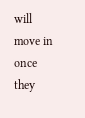will move in once they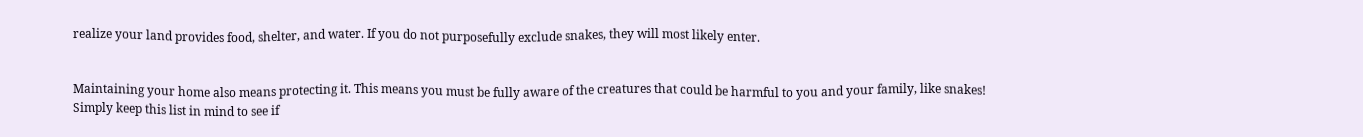realize your land provides food, shelter, and water. If you do not purposefully exclude snakes, they will most likely enter.


Maintaining your home also means protecting it. This means you must be fully aware of the creatures that could be harmful to you and your family, like snakes! Simply keep this list in mind to see if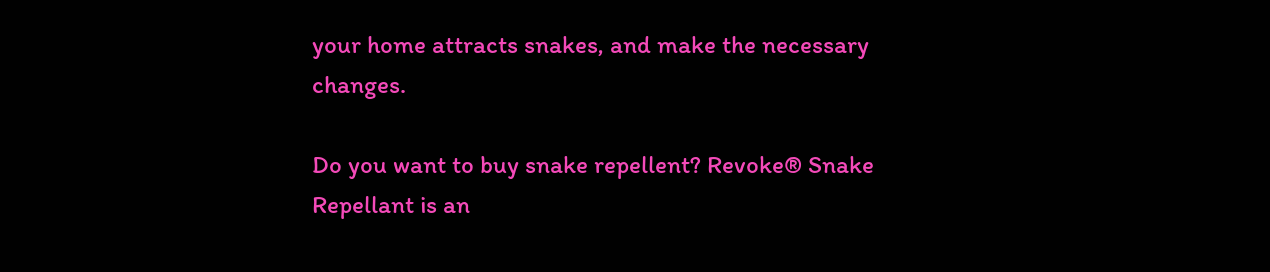your home attracts snakes, and make the necessary changes.

Do you want to buy snake repellent? Revoke® Snake Repellant is an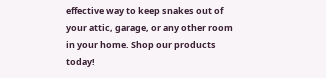effective way to keep snakes out of your attic, garage, or any other room in your home. Shop our products today!